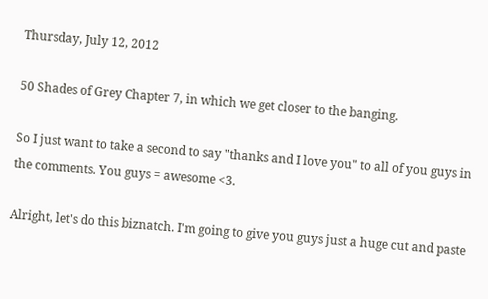Thursday, July 12, 2012

50 Shades of Grey Chapter 7, in which we get closer to the banging.

So I just want to take a second to say "thanks and I love you" to all of you guys in the comments. You guys = awesome <3.

Alright, let's do this biznatch. I'm going to give you guys just a huge cut and paste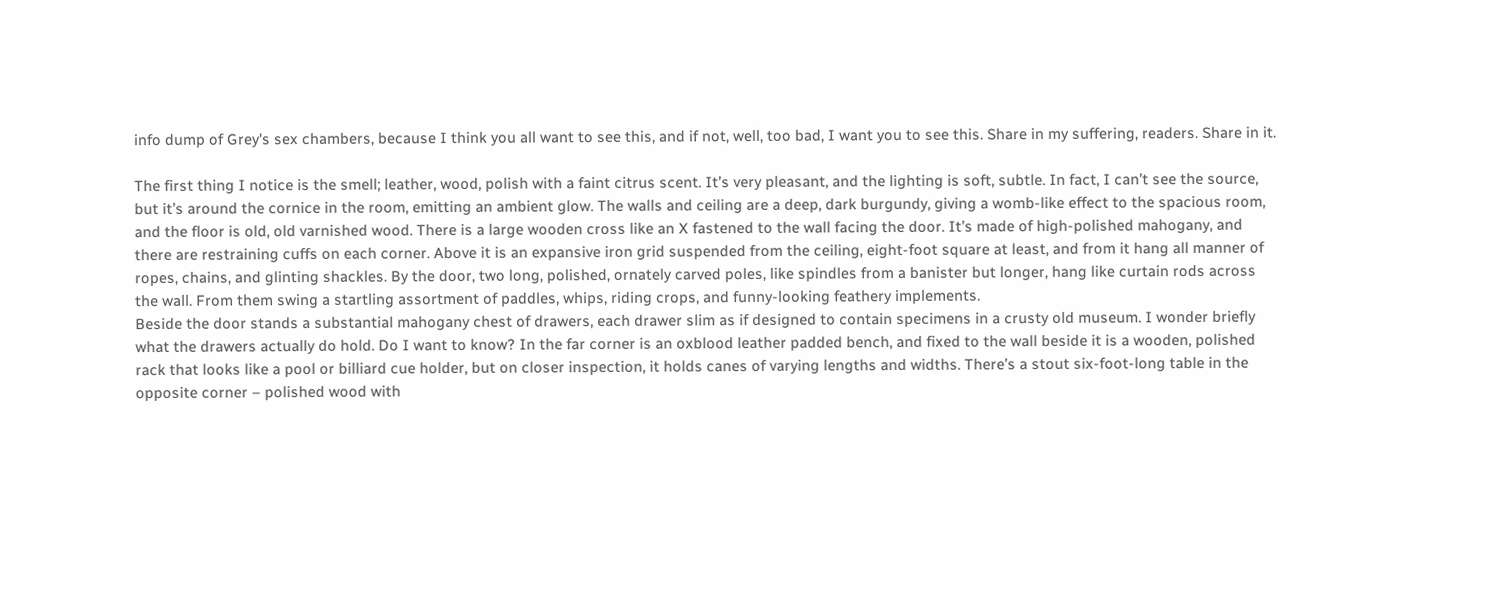info dump of Grey's sex chambers, because I think you all want to see this, and if not, well, too bad, I want you to see this. Share in my suffering, readers. Share in it.

The first thing I notice is the smell; leather, wood, polish with a faint citrus scent. It’s very pleasant, and the lighting is soft, subtle. In fact, I can’t see the source, but it’s around the cornice in the room, emitting an ambient glow. The walls and ceiling are a deep, dark burgundy, giving a womb-like effect to the spacious room, and the floor is old, old varnished wood. There is a large wooden cross like an X fastened to the wall facing the door. It’s made of high-polished mahogany, and there are restraining cuffs on each corner. Above it is an expansive iron grid suspended from the ceiling, eight-foot square at least, and from it hang all manner of ropes, chains, and glinting shackles. By the door, two long, polished, ornately carved poles, like spindles from a banister but longer, hang like curtain rods across the wall. From them swing a startling assortment of paddles, whips, riding crops, and funny-looking feathery implements.
Beside the door stands a substantial mahogany chest of drawers, each drawer slim as if designed to contain specimens in a crusty old museum. I wonder briefly what the drawers actually do hold. Do I want to know? In the far corner is an oxblood leather padded bench, and fixed to the wall beside it is a wooden, polished rack that looks like a pool or billiard cue holder, but on closer inspection, it holds canes of varying lengths and widths. There’s a stout six-foot-long table in the opposite corner – polished wood with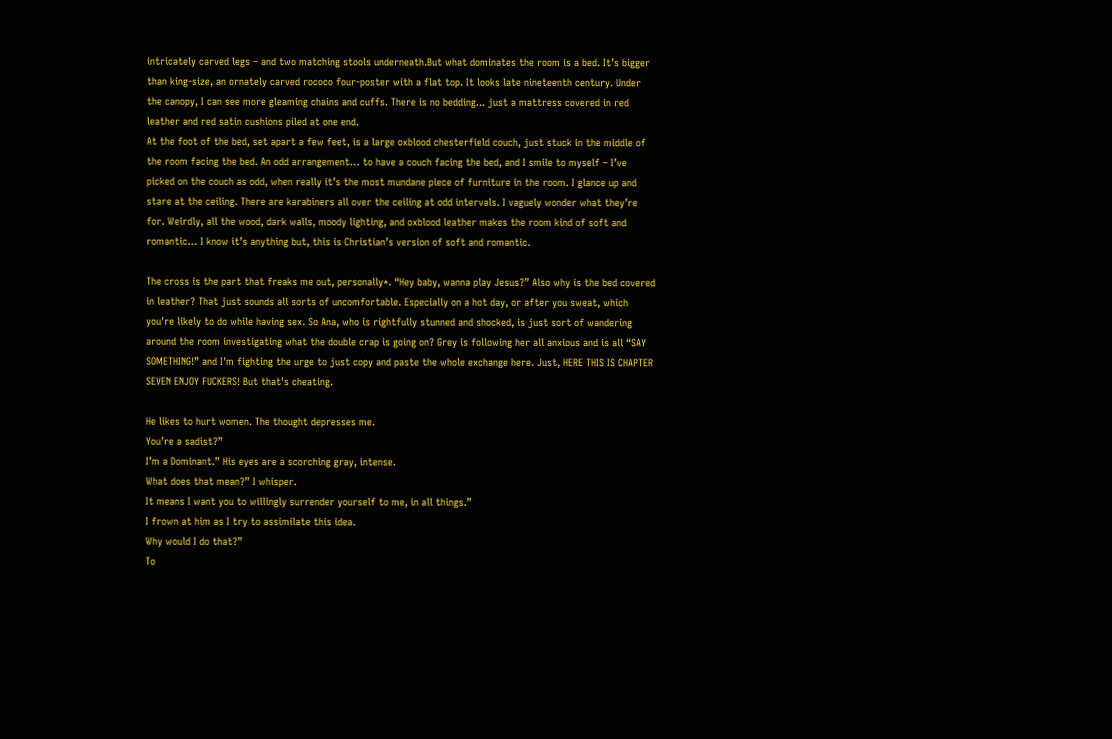intricately carved legs – and two matching stools underneath.But what dominates the room is a bed. It’s bigger than king-size, an ornately carved rococo four-poster with a flat top. It looks late nineteenth century. Under the canopy, I can see more gleaming chains and cuffs. There is no bedding... just a mattress covered in red leather and red satin cushions piled at one end.
At the foot of the bed, set apart a few feet, is a large oxblood chesterfield couch, just stuck in the middle of the room facing the bed. An odd arrangement… to have a couch facing the bed, and I smile to myself – I’ve picked on the couch as odd, when really it’s the most mundane piece of furniture in the room. I glance up and stare at the ceiling. There are karabiners all over the ceiling at odd intervals. I vaguely wonder what they’re for. Weirdly, all the wood, dark walls, moody lighting, and oxblood leather makes the room kind of soft and romantic… I know it’s anything but, this is Christian’s version of soft and romantic.

The cross is the part that freaks me out, personally*. “Hey baby, wanna play Jesus?” Also why is the bed covered in leather? That just sounds all sorts of uncomfortable. Especially on a hot day, or after you sweat, which you're likely to do while having sex. So Ana, who is rightfully stunned and shocked, is just sort of wandering around the room investigating what the double crap is going on? Grey is following her all anxious and is all “SAY SOMETHING!” and I'm fighting the urge to just copy and paste the whole exchange here. Just, HERE THIS IS CHAPTER SEVEN ENJOY FUCKERS! But that's cheating.

He likes to hurt women. The thought depresses me.
You’re a sadist?”
I’m a Dominant.” His eyes are a scorching gray, intense.
What does that mean?” I whisper.
It means I want you to willingly surrender yourself to me, in all things.”
I frown at him as I try to assimilate this idea.
Why would I do that?”
To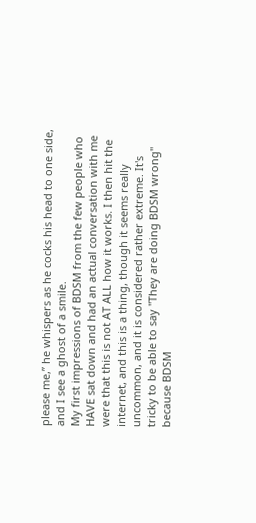please me,” he whispers as he cocks his head to one side, and I see a ghost of a smile.
My first impressions of BDSM from the few people who HAVE sat down and had an actual conversation with me were that this is not AT ALL how it works. I then hit the internet, and this is a thing, though it seems really uncommon, and it is considered rather extreme. It's tricky to be able to say "They are doing BDSM wrong" because BDSM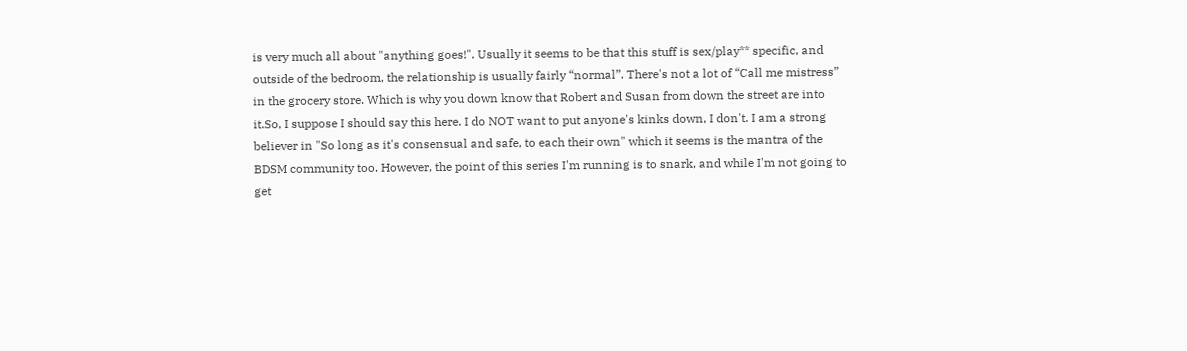is very much all about "anything goes!". Usually it seems to be that this stuff is sex/play** specific, and outside of the bedroom, the relationship is usually fairly “normal”. There's not a lot of “Call me mistress” in the grocery store. Which is why you down know that Robert and Susan from down the street are into it.So, I suppose I should say this here. I do NOT want to put anyone's kinks down, I don't. I am a strong believer in "So long as it's consensual and safe, to each their own" which it seems is the mantra of the BDSM community too. However, the point of this series I'm running is to snark, and while I'm not going to get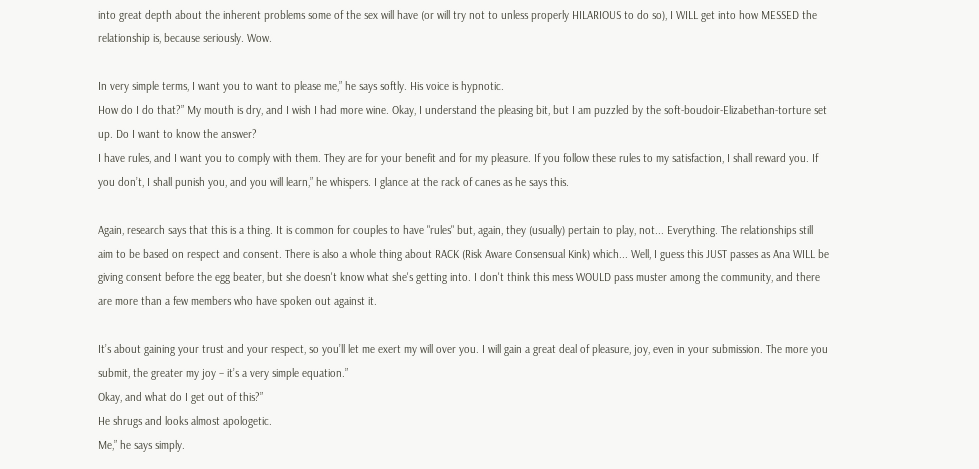into great depth about the inherent problems some of the sex will have (or will try not to unless properly HILARIOUS to do so), I WILL get into how MESSED the relationship is, because seriously. Wow.

In very simple terms, I want you to want to please me,” he says softly. His voice is hypnotic.
How do I do that?” My mouth is dry, and I wish I had more wine. Okay, I understand the pleasing bit, but I am puzzled by the soft-boudoir-Elizabethan-torture set up. Do I want to know the answer?
I have rules, and I want you to comply with them. They are for your benefit and for my pleasure. If you follow these rules to my satisfaction, I shall reward you. If you don’t, I shall punish you, and you will learn,” he whispers. I glance at the rack of canes as he says this.

Again, research says that this is a thing. It is common for couples to have "rules" but, again, they (usually) pertain to play, not... Everything. The relationships still aim to be based on respect and consent. There is also a whole thing about RACK (Risk Aware Consensual Kink) which... Well, I guess this JUST passes as Ana WILL be giving consent before the egg beater, but she doesn't know what she's getting into. I don't think this mess WOULD pass muster among the community, and there are more than a few members who have spoken out against it.

It’s about gaining your trust and your respect, so you’ll let me exert my will over you. I will gain a great deal of pleasure, joy, even in your submission. The more you submit, the greater my joy – it’s a very simple equation.”
Okay, and what do I get out of this?”
He shrugs and looks almost apologetic.
Me,” he says simply.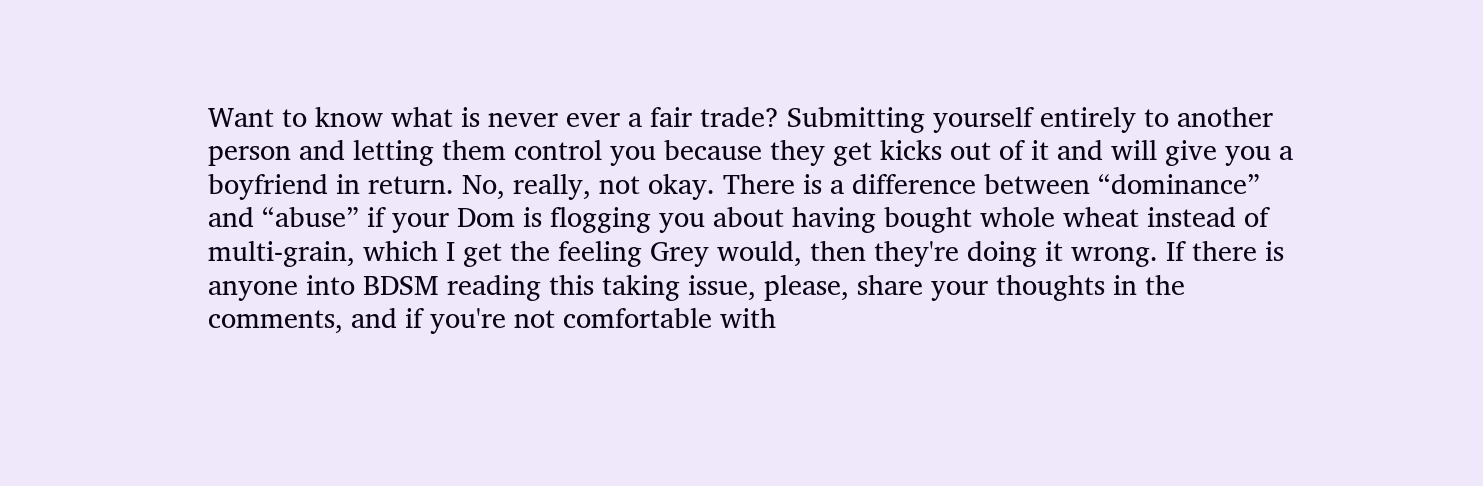Want to know what is never ever a fair trade? Submitting yourself entirely to another person and letting them control you because they get kicks out of it and will give you a boyfriend in return. No, really, not okay. There is a difference between “dominance” and “abuse” if your Dom is flogging you about having bought whole wheat instead of multi-grain, which I get the feeling Grey would, then they're doing it wrong. If there is anyone into BDSM reading this taking issue, please, share your thoughts in the comments, and if you're not comfortable with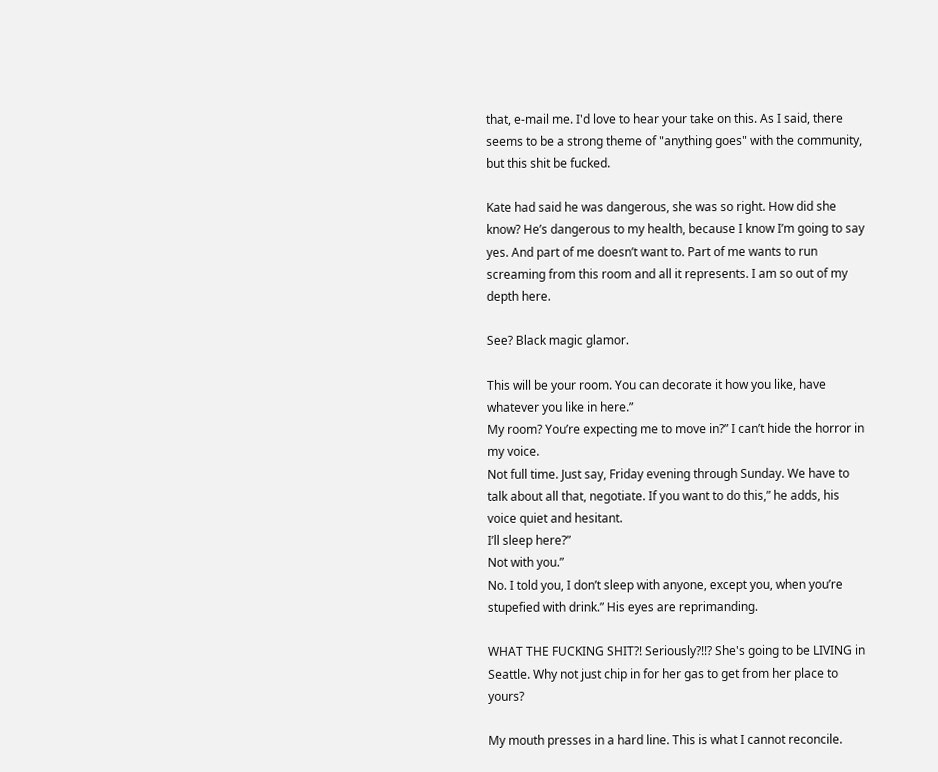that, e-mail me. I'd love to hear your take on this. As I said, there seems to be a strong theme of "anything goes" with the community, but this shit be fucked.

Kate had said he was dangerous, she was so right. How did she know? He’s dangerous to my health, because I know I’m going to say yes. And part of me doesn’t want to. Part of me wants to run screaming from this room and all it represents. I am so out of my depth here.

See? Black magic glamor.

This will be your room. You can decorate it how you like, have whatever you like in here.”
My room? You’re expecting me to move in?” I can’t hide the horror in my voice.
Not full time. Just say, Friday evening through Sunday. We have to talk about all that, negotiate. If you want to do this,” he adds, his voice quiet and hesitant.
I’ll sleep here?”
Not with you.”
No. I told you, I don’t sleep with anyone, except you, when you’re stupefied with drink.” His eyes are reprimanding.

WHAT THE FUCKING SHIT?! Seriously?!!? She's going to be LIVING in Seattle. Why not just chip in for her gas to get from her place to yours?

My mouth presses in a hard line. This is what I cannot reconcile.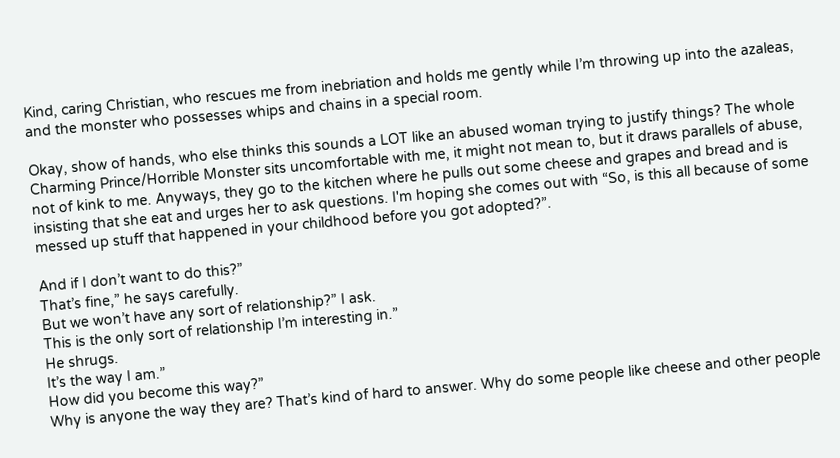Kind, caring Christian, who rescues me from inebriation and holds me gently while I’m throwing up into the azaleas, and the monster who possesses whips and chains in a special room.

Okay, show of hands, who else thinks this sounds a LOT like an abused woman trying to justify things? The whole Charming Prince/Horrible Monster sits uncomfortable with me, it might not mean to, but it draws parallels of abuse, not of kink to me. Anyways, they go to the kitchen where he pulls out some cheese and grapes and bread and is insisting that she eat and urges her to ask questions. I'm hoping she comes out with “So, is this all because of some messed up stuff that happened in your childhood before you got adopted?”.

And if I don’t want to do this?”
That’s fine,” he says carefully.
But we won’t have any sort of relationship?” I ask.
This is the only sort of relationship I’m interesting in.”
He shrugs.
It’s the way I am.”
How did you become this way?”
Why is anyone the way they are? That’s kind of hard to answer. Why do some people like cheese and other people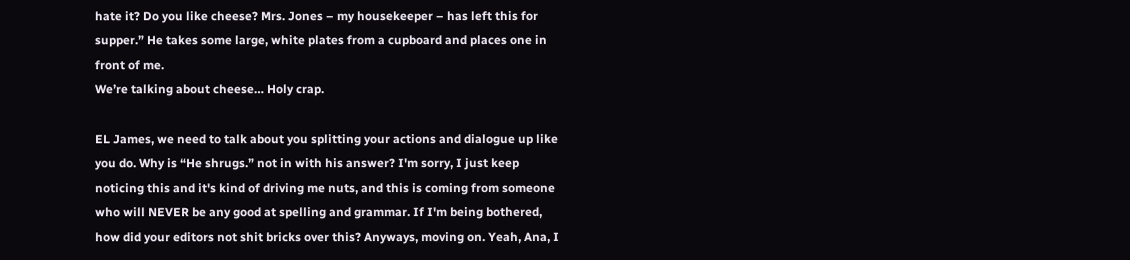hate it? Do you like cheese? Mrs. Jones – my housekeeper – has left this for supper.” He takes some large, white plates from a cupboard and places one in front of me.
We’re talking about cheese… Holy crap.

EL James, we need to talk about you splitting your actions and dialogue up like you do. Why is “He shrugs.” not in with his answer? I'm sorry, I just keep noticing this and it's kind of driving me nuts, and this is coming from someone who will NEVER be any good at spelling and grammar. If I'm being bothered, how did your editors not shit bricks over this? Anyways, moving on. Yeah, Ana, I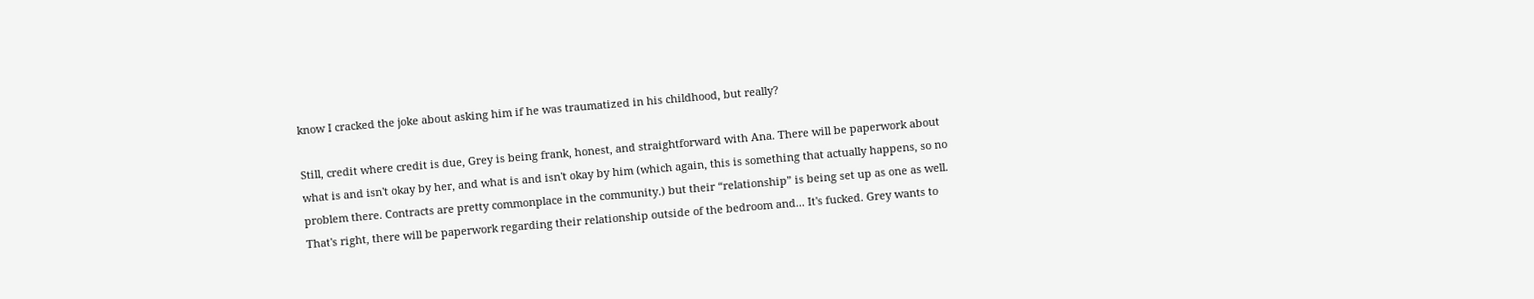know I cracked the joke about asking him if he was traumatized in his childhood, but really?

Still, credit where credit is due, Grey is being frank, honest, and straightforward with Ana. There will be paperwork about what is and isn't okay by her, and what is and isn't okay by him (which again, this is something that actually happens, so no problem there. Contracts are pretty commonplace in the community.) but their “relationship” is being set up as one as well. That's right, there will be paperwork regarding their relationship outside of the bedroom and... It's fucked. Grey wants to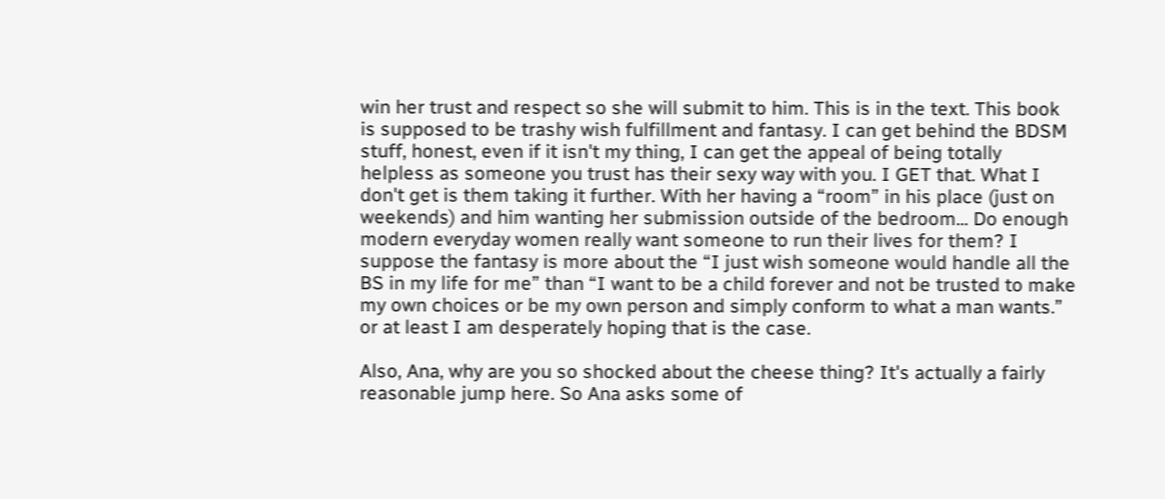win her trust and respect so she will submit to him. This is in the text. This book is supposed to be trashy wish fulfillment and fantasy. I can get behind the BDSM stuff, honest, even if it isn't my thing, I can get the appeal of being totally helpless as someone you trust has their sexy way with you. I GET that. What I don't get is them taking it further. With her having a “room” in his place (just on weekends) and him wanting her submission outside of the bedroom... Do enough modern everyday women really want someone to run their lives for them? I suppose the fantasy is more about the “I just wish someone would handle all the BS in my life for me” than “I want to be a child forever and not be trusted to make my own choices or be my own person and simply conform to what a man wants.” or at least I am desperately hoping that is the case.

Also, Ana, why are you so shocked about the cheese thing? It's actually a fairly reasonable jump here. So Ana asks some of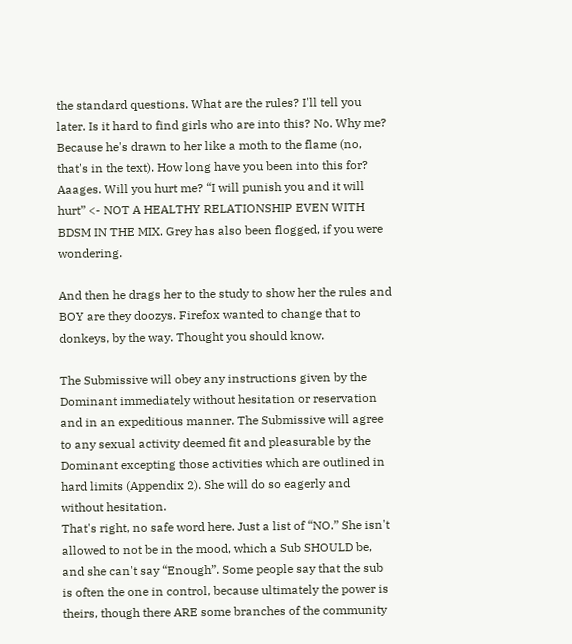the standard questions. What are the rules? I'll tell you later. Is it hard to find girls who are into this? No. Why me? Because he's drawn to her like a moth to the flame (no, that's in the text). How long have you been into this for? Aaages. Will you hurt me? “I will punish you and it will hurt” <- NOT A HEALTHY RELATIONSHIP EVEN WITH BDSM IN THE MIX. Grey has also been flogged, if you were wondering.

And then he drags her to the study to show her the rules and BOY are they doozys. Firefox wanted to change that to donkeys, by the way. Thought you should know.

The Submissive will obey any instructions given by the Dominant immediately without hesitation or reservation and in an expeditious manner. The Submissive will agree to any sexual activity deemed fit and pleasurable by the Dominant excepting those activities which are outlined in hard limits (Appendix 2). She will do so eagerly and without hesitation.
That's right, no safe word here. Just a list of “NO.” She isn't allowed to not be in the mood, which a Sub SHOULD be, and she can't say “Enough”. Some people say that the sub is often the one in control, because ultimately the power is theirs, though there ARE some branches of the community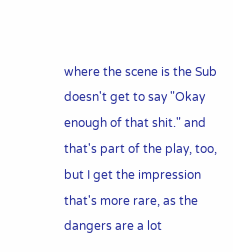where the scene is the Sub doesn't get to say "Okay enough of that shit." and that's part of the play, too, but I get the impression that's more rare, as the dangers are a lot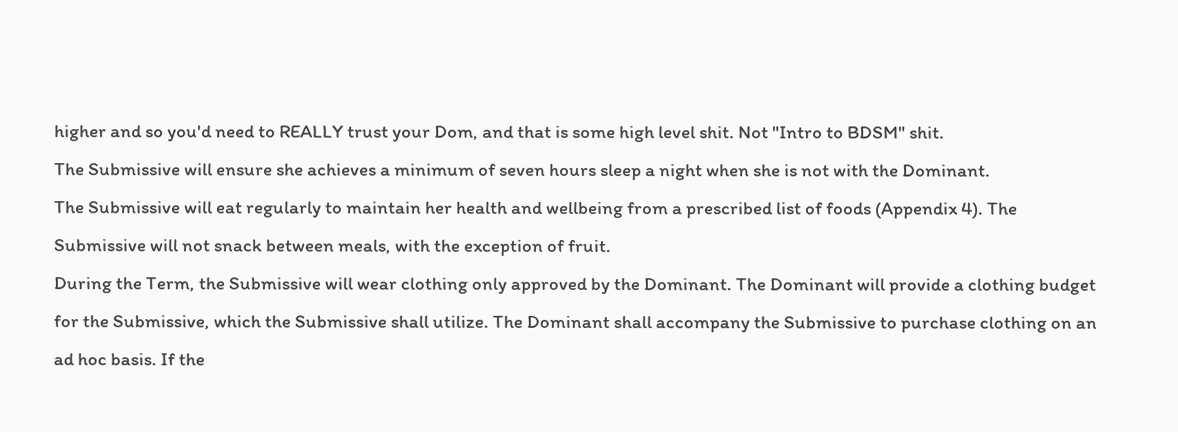higher and so you'd need to REALLY trust your Dom, and that is some high level shit. Not "Intro to BDSM" shit.
The Submissive will ensure she achieves a minimum of seven hours sleep a night when she is not with the Dominant.
The Submissive will eat regularly to maintain her health and wellbeing from a prescribed list of foods (Appendix 4). The Submissive will not snack between meals, with the exception of fruit.
During the Term, the Submissive will wear clothing only approved by the Dominant. The Dominant will provide a clothing budget for the Submissive, which the Submissive shall utilize. The Dominant shall accompany the Submissive to purchase clothing on an ad hoc basis. If the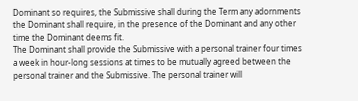Dominant so requires, the Submissive shall during the Term any adornments the Dominant shall require, in the presence of the Dominant and any other time the Dominant deems fit.
The Dominant shall provide the Submissive with a personal trainer four times a week in hour-long sessions at times to be mutually agreed between the personal trainer and the Submissive. The personal trainer will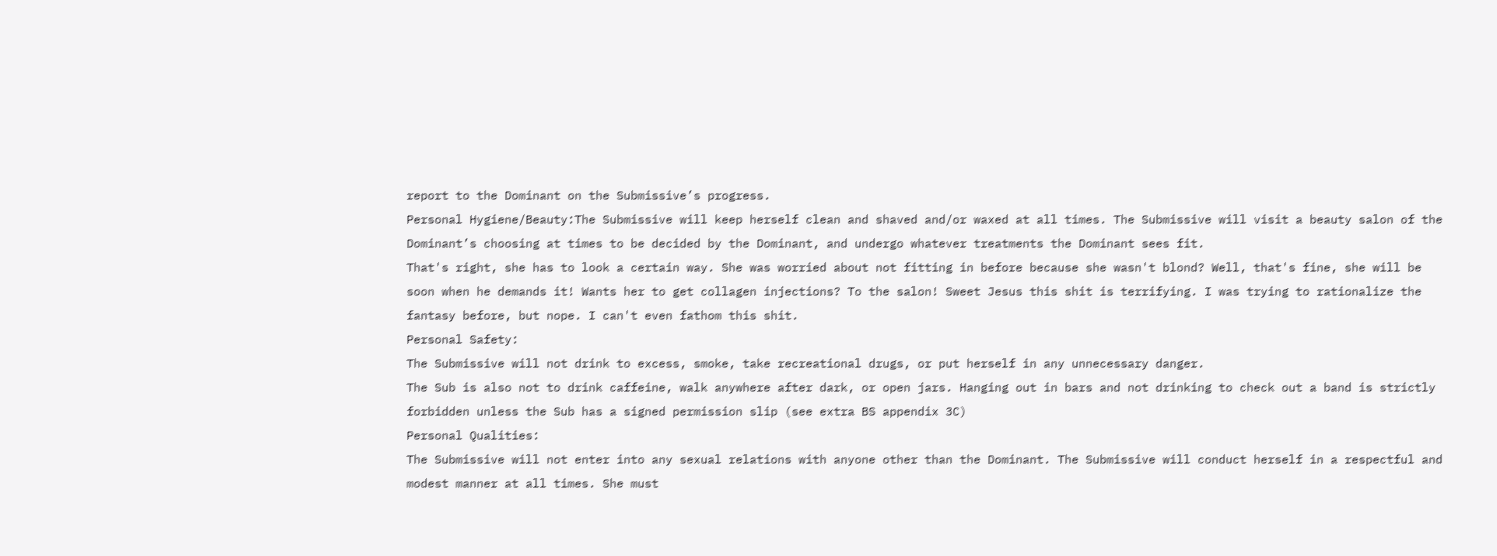report to the Dominant on the Submissive’s progress.
Personal Hygiene/Beauty:The Submissive will keep herself clean and shaved and/or waxed at all times. The Submissive will visit a beauty salon of the Dominant’s choosing at times to be decided by the Dominant, and undergo whatever treatments the Dominant sees fit.
That's right, she has to look a certain way. She was worried about not fitting in before because she wasn't blond? Well, that's fine, she will be soon when he demands it! Wants her to get collagen injections? To the salon! Sweet Jesus this shit is terrifying. I was trying to rationalize the fantasy before, but nope. I can't even fathom this shit.
Personal Safety:
The Submissive will not drink to excess, smoke, take recreational drugs, or put herself in any unnecessary danger.
The Sub is also not to drink caffeine, walk anywhere after dark, or open jars. Hanging out in bars and not drinking to check out a band is strictly forbidden unless the Sub has a signed permission slip (see extra BS appendix 3C)
Personal Qualities:
The Submissive will not enter into any sexual relations with anyone other than the Dominant. The Submissive will conduct herself in a respectful and modest manner at all times. She must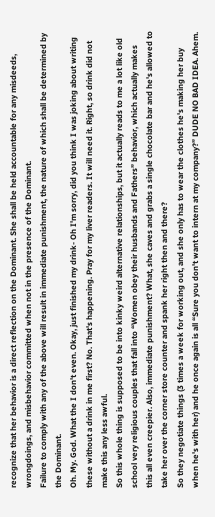recognize that her behavior is a direct reflection on the Dominant. She shall be held accountable for any misdeeds, wrongdoings, and misbehavior committed when not in the presence of the Dominant.
Failure to comply with any of the above will result in immediate punishment, the nature of which shall be determined by the Dominant.
Oh. My. God. What the I don't even. Okay, just finished my drink- Oh I'm sorry, did you think I was joking about writing these without a drink in me first? No. That's happening. Pray for my liver readers. It will need it. Right, so drink did not make this any less awful.
So this whole thing is supposed to be into kinky weird alternative relationships, but it actually reads to me a lot like old school very religious couples that fall into “Women obey their husbands and Fathers” behavior, which actually makes this all even creepier. Also, immediate punishment? What, she caves and grabs a single chocolate bar and he's allowed to take her over the corner store counter and spank her right then and there?
So they negotiate things (3 times a week for working out, and she only has to wear the clothes he's making her buy when he's with her) and he once again is all “Sure you don't want to intern at my company?” DUDE NO BAD IDEA. Ahem.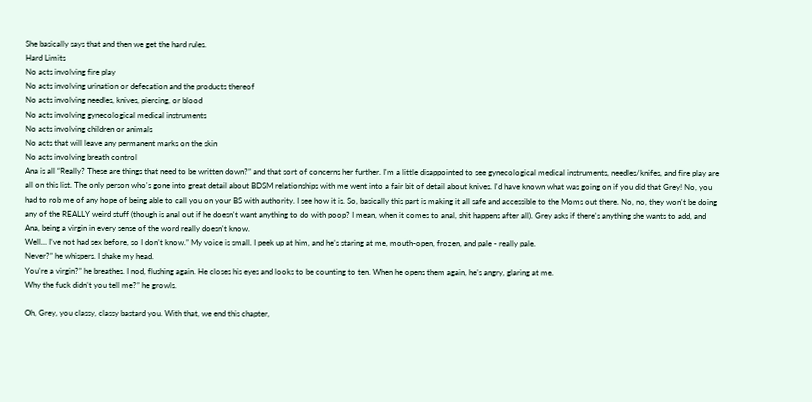She basically says that and then we get the hard rules.
Hard Limits
No acts involving fire play
No acts involving urination or defecation and the products thereof
No acts involving needles, knives, piercing, or blood
No acts involving gynecological medical instruments
No acts involving children or animals
No acts that will leave any permanent marks on the skin
No acts involving breath control
Ana is all “Really? These are things that need to be written down?” and that sort of concerns her further. I'm a little disappointed to see gynecological medical instruments, needles/knifes, and fire play are all on this list. The only person who's gone into great detail about BDSM relationships with me went into a fair bit of detail about knives. I'd have known what was going on if you did that Grey! No, you had to rob me of any hope of being able to call you on your BS with authority. I see how it is. So, basically this part is making it all safe and accessible to the Moms out there. No, no, they won't be doing any of the REALLY weird stuff (though is anal out if he doesn't want anything to do with poop? I mean, when it comes to anal, shit happens after all). Grey asks if there's anything she wants to add, and Ana, being a virgin in every sense of the word really doesn't know.
Well… I’ve not had sex before, so I don’t know.” My voice is small. I peek up at him, and he’s staring at me, mouth-open, frozen, and pale - really pale.
Never?” he whispers. I shake my head.
You’re a virgin?” he breathes. I nod, flushing again. He closes his eyes and looks to be counting to ten. When he opens them again, he’s angry, glaring at me.
Why the fuck didn’t you tell me?” he growls.

Oh, Grey, you classy, classy bastard you. With that, we end this chapter,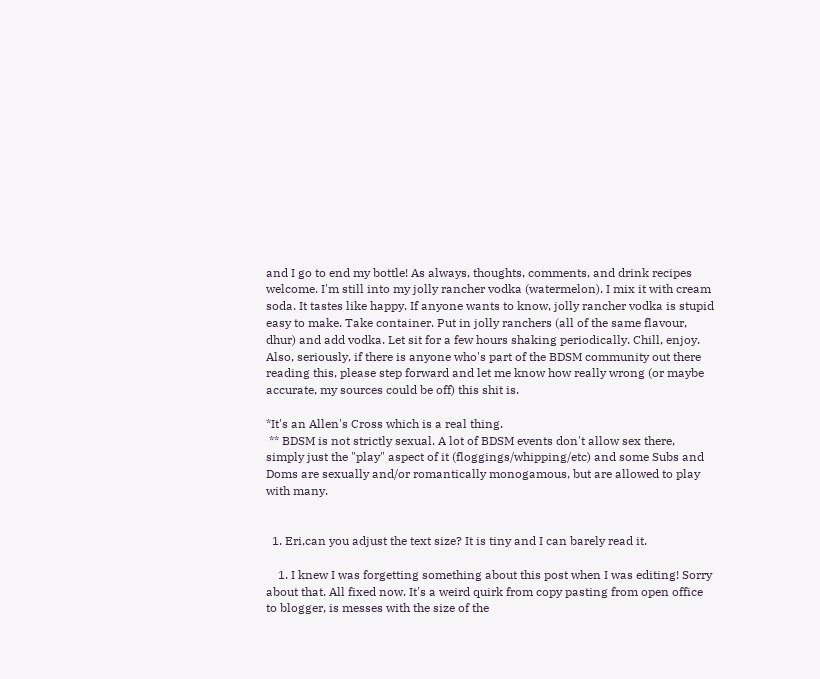and I go to end my bottle! As always, thoughts, comments, and drink recipes welcome. I'm still into my jolly rancher vodka (watermelon). I mix it with cream soda. It tastes like happy. If anyone wants to know, jolly rancher vodka is stupid easy to make. Take container. Put in jolly ranchers (all of the same flavour, dhur) and add vodka. Let sit for a few hours shaking periodically. Chill, enjoy. Also, seriously, if there is anyone who's part of the BDSM community out there reading this, please step forward and let me know how really wrong (or maybe accurate, my sources could be off) this shit is.

*It's an Allen's Cross which is a real thing.
 ** BDSM is not strictly sexual. A lot of BDSM events don't allow sex there, simply just the "play" aspect of it (floggings/whipping/etc) and some Subs and Doms are sexually and/or romantically monogamous, but are allowed to play with many.


  1. Eri,can you adjust the text size? It is tiny and I can barely read it.

    1. I knew I was forgetting something about this post when I was editing! Sorry about that. All fixed now. It's a weird quirk from copy pasting from open office to blogger, is messes with the size of the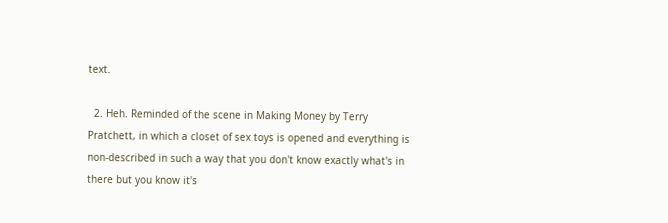text.

  2. Heh. Reminded of the scene in Making Money by Terry Pratchett, in which a closet of sex toys is opened and everything is non-described in such a way that you don't know exactly what's in there but you know it's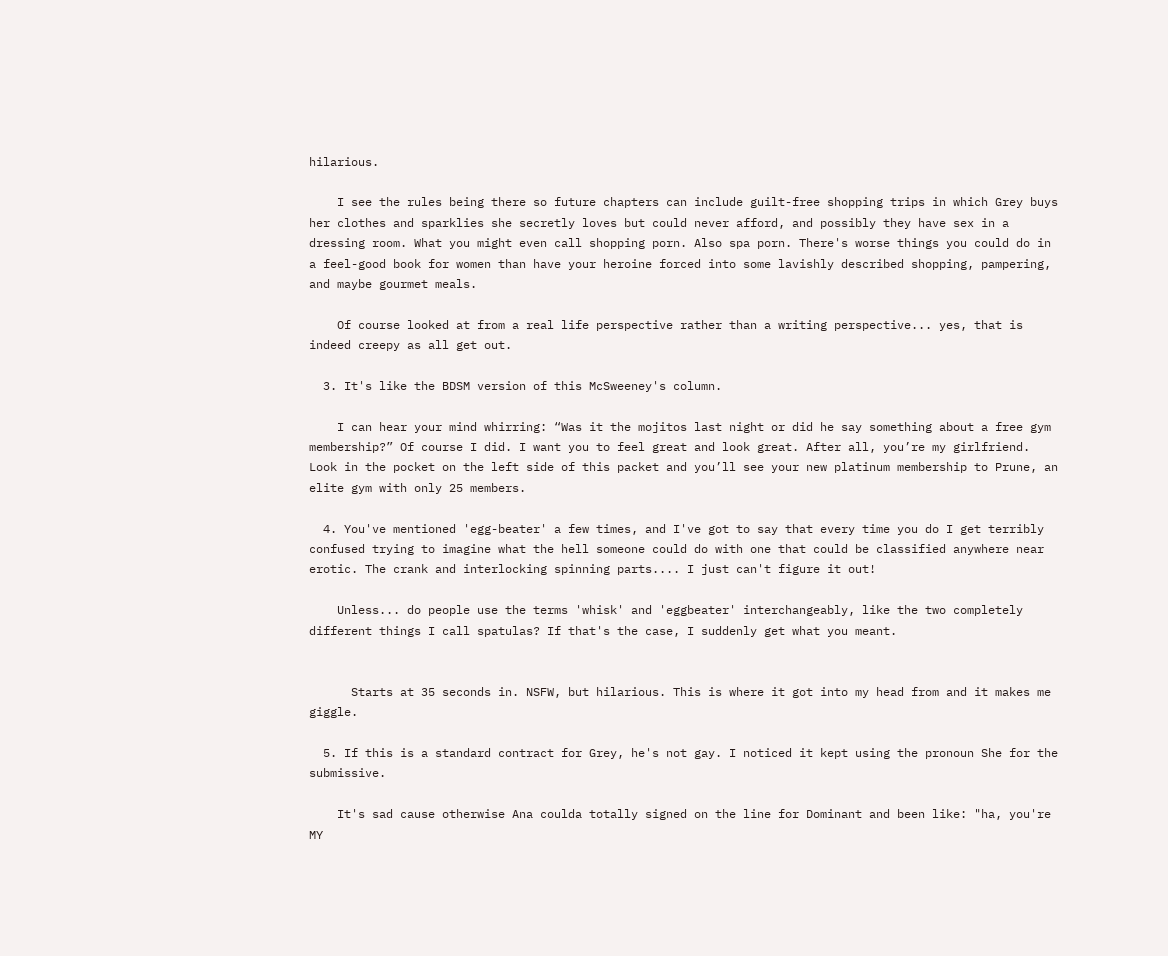hilarious.

    I see the rules being there so future chapters can include guilt-free shopping trips in which Grey buys her clothes and sparklies she secretly loves but could never afford, and possibly they have sex in a dressing room. What you might even call shopping porn. Also spa porn. There's worse things you could do in a feel-good book for women than have your heroine forced into some lavishly described shopping, pampering, and maybe gourmet meals.

    Of course looked at from a real life perspective rather than a writing perspective... yes, that is indeed creepy as all get out.

  3. It's like the BDSM version of this McSweeney's column.

    I can hear your mind whirring: “Was it the mojitos last night or did he say something about a free gym membership?” Of course I did. I want you to feel great and look great. After all, you’re my girlfriend. Look in the pocket on the left side of this packet and you’ll see your new platinum membership to Prune, an elite gym with only 25 members.

  4. You've mentioned 'egg-beater' a few times, and I've got to say that every time you do I get terribly confused trying to imagine what the hell someone could do with one that could be classified anywhere near erotic. The crank and interlocking spinning parts.... I just can't figure it out!

    Unless... do people use the terms 'whisk' and 'eggbeater' interchangeably, like the two completely different things I call spatulas? If that's the case, I suddenly get what you meant.


      Starts at 35 seconds in. NSFW, but hilarious. This is where it got into my head from and it makes me giggle.

  5. If this is a standard contract for Grey, he's not gay. I noticed it kept using the pronoun She for the submissive.

    It's sad cause otherwise Ana coulda totally signed on the line for Dominant and been like: "ha, you're MY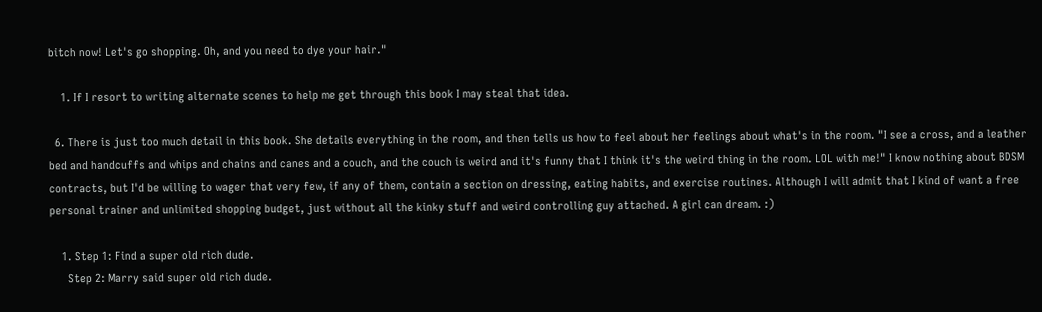bitch now! Let's go shopping. Oh, and you need to dye your hair."

    1. If I resort to writing alternate scenes to help me get through this book I may steal that idea.

  6. There is just too much detail in this book. She details everything in the room, and then tells us how to feel about her feelings about what's in the room. "I see a cross, and a leather bed and handcuffs and whips and chains and canes and a couch, and the couch is weird and it's funny that I think it's the weird thing in the room. LOL with me!" I know nothing about BDSM contracts, but I'd be willing to wager that very few, if any of them, contain a section on dressing, eating habits, and exercise routines. Although I will admit that I kind of want a free personal trainer and unlimited shopping budget, just without all the kinky stuff and weird controlling guy attached. A girl can dream. :)

    1. Step 1: Find a super old rich dude.
      Step 2: Marry said super old rich dude.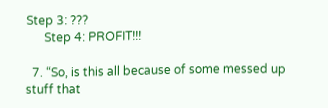Step 3: ???
      Step 4: PROFIT!!!

  7. “So, is this all because of some messed up stuff that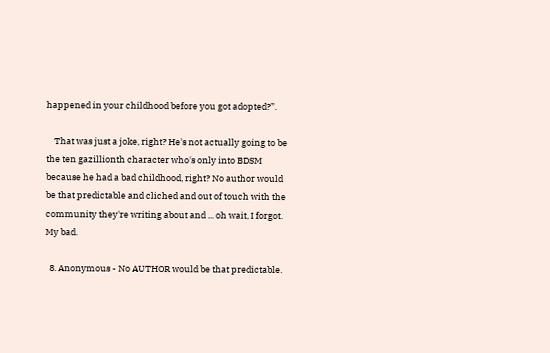happened in your childhood before you got adopted?”.

    That was just a joke, right? He's not actually going to be the ten gazillionth character who's only into BDSM because he had a bad childhood, right? No author would be that predictable and cliched and out of touch with the community they're writing about and ... oh wait, I forgot. My bad.

  8. Anonymous - No AUTHOR would be that predictable.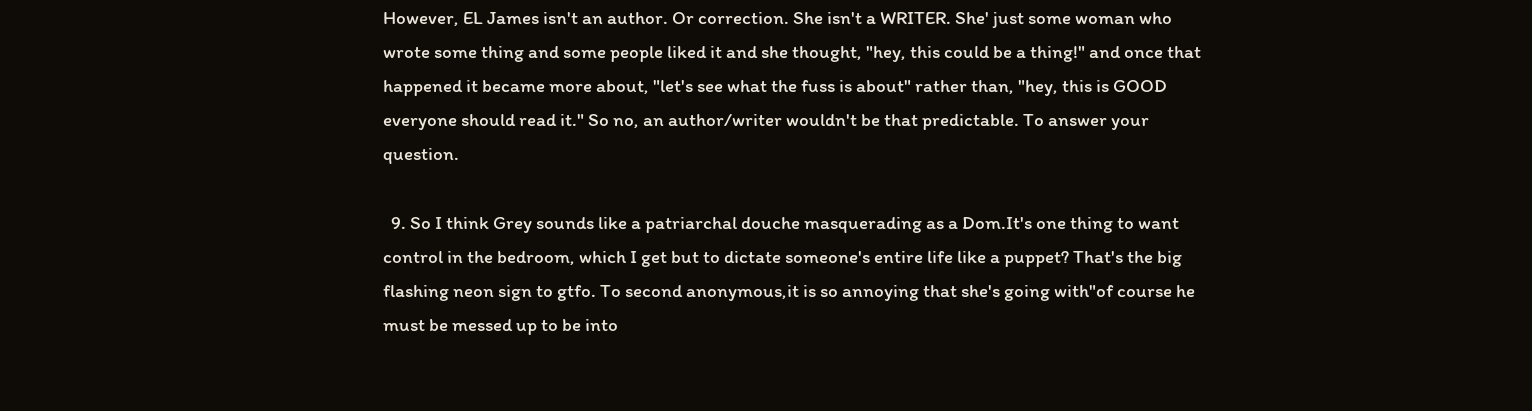However, EL James isn't an author. Or correction. She isn't a WRITER. She' just some woman who wrote some thing and some people liked it and she thought, "hey, this could be a thing!" and once that happened it became more about, "let's see what the fuss is about" rather than, "hey, this is GOOD everyone should read it." So no, an author/writer wouldn't be that predictable. To answer your question.

  9. So I think Grey sounds like a patriarchal douche masquerading as a Dom.It's one thing to want control in the bedroom, which I get but to dictate someone's entire life like a puppet? That's the big flashing neon sign to gtfo. To second anonymous,it is so annoying that she's going with"of course he must be messed up to be into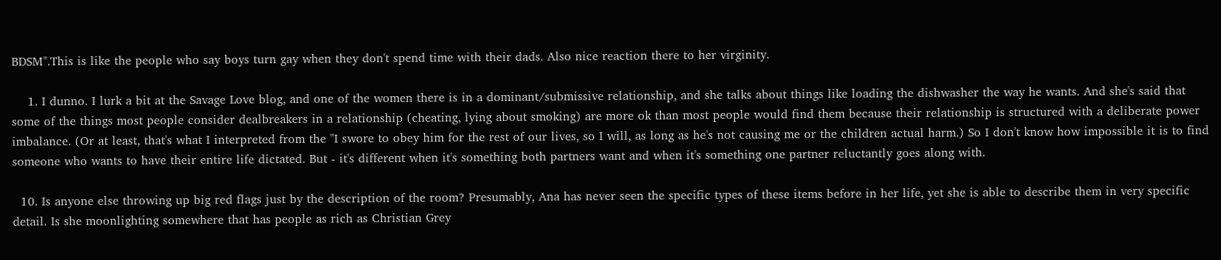BDSM".This is like the people who say boys turn gay when they don't spend time with their dads. Also nice reaction there to her virginity.

    1. I dunno. I lurk a bit at the Savage Love blog, and one of the women there is in a dominant/submissive relationship, and she talks about things like loading the dishwasher the way he wants. And she's said that some of the things most people consider dealbreakers in a relationship (cheating, lying about smoking) are more ok than most people would find them because their relationship is structured with a deliberate power imbalance. (Or at least, that's what I interpreted from the "I swore to obey him for the rest of our lives, so I will, as long as he's not causing me or the children actual harm.) So I don't know how impossible it is to find someone who wants to have their entire life dictated. But - it's different when it's something both partners want and when it's something one partner reluctantly goes along with.

  10. Is anyone else throwing up big red flags just by the description of the room? Presumably, Ana has never seen the specific types of these items before in her life, yet she is able to describe them in very specific detail. Is she moonlighting somewhere that has people as rich as Christian Grey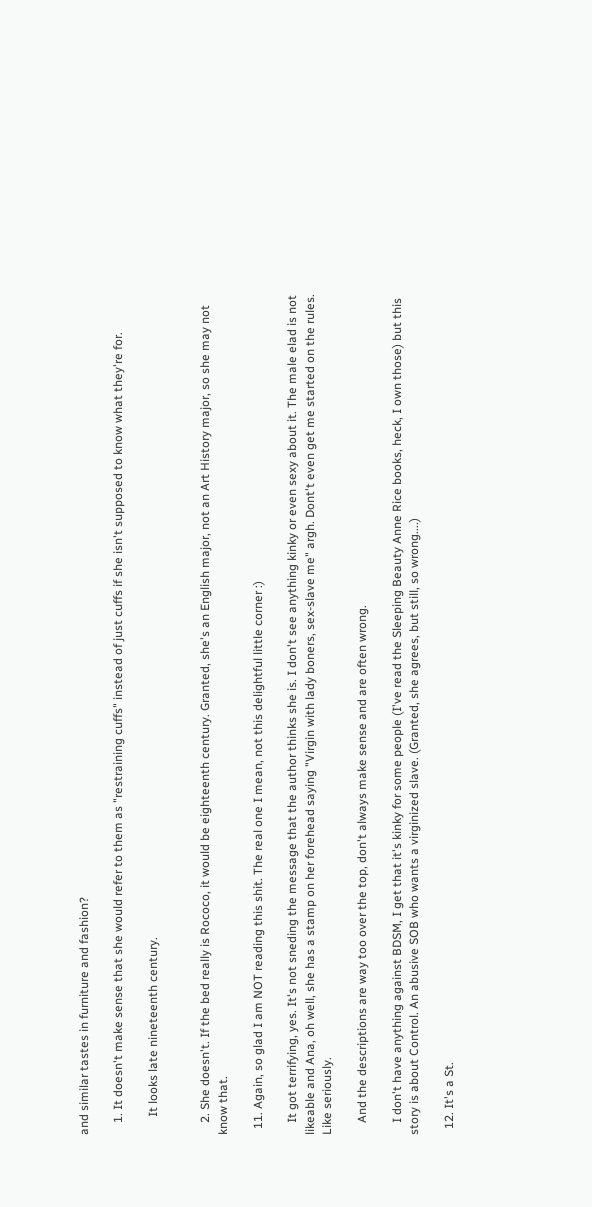and similar tastes in furniture and fashion?

    1. It doesn't make sense that she would refer to them as "restraining cuffs" instead of just cuffs if she isn't supposed to know what they're for.

      It looks late nineteenth century.


    2. She doesn't. If the bed really is Rococo, it would be eighteenth century. Granted, she's an English major, not an Art History major, so she may not know that.

  11. Again, so glad I am NOT reading this shit. The real one I mean, not this delightful little corner :)

    It got terrifying, yes. It's not sneding the message that the author thinks she is. I don't see anything kinky or even sexy about it. The male elad is not likeable and Ana, oh well, she has a stamp on her forehead saying "Virgin with lady boners, sex-slave me" argh. Dont't even get me started on the rules. Like seriously.

    And the descriptions are way too over the top, don't always make sense and are often wrong.

    I don't have anything against BDSM, I get that it's kinky for some people (I've read the Sleeping Beauty Anne Rice books, heck, I own those) but this story is about Control. An abusive SOB who wants a virginized slave. (Granted, she agrees, but still, so wrong....)

  12. It's a St.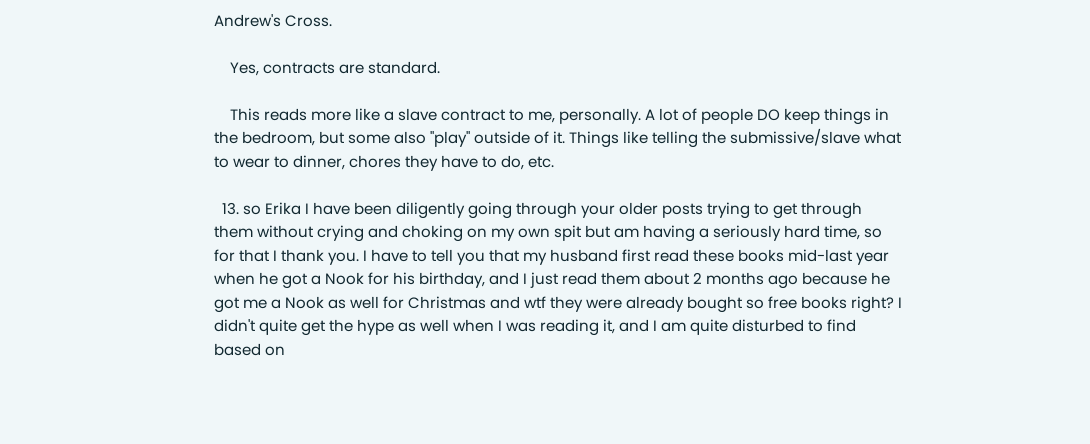Andrew's Cross.

    Yes, contracts are standard.

    This reads more like a slave contract to me, personally. A lot of people DO keep things in the bedroom, but some also "play" outside of it. Things like telling the submissive/slave what to wear to dinner, chores they have to do, etc.

  13. so Erika I have been diligently going through your older posts trying to get through them without crying and choking on my own spit but am having a seriously hard time, so for that I thank you. I have to tell you that my husband first read these books mid-last year when he got a Nook for his birthday, and I just read them about 2 months ago because he got me a Nook as well for Christmas and wtf they were already bought so free books right? I didn't quite get the hype as well when I was reading it, and I am quite disturbed to find based on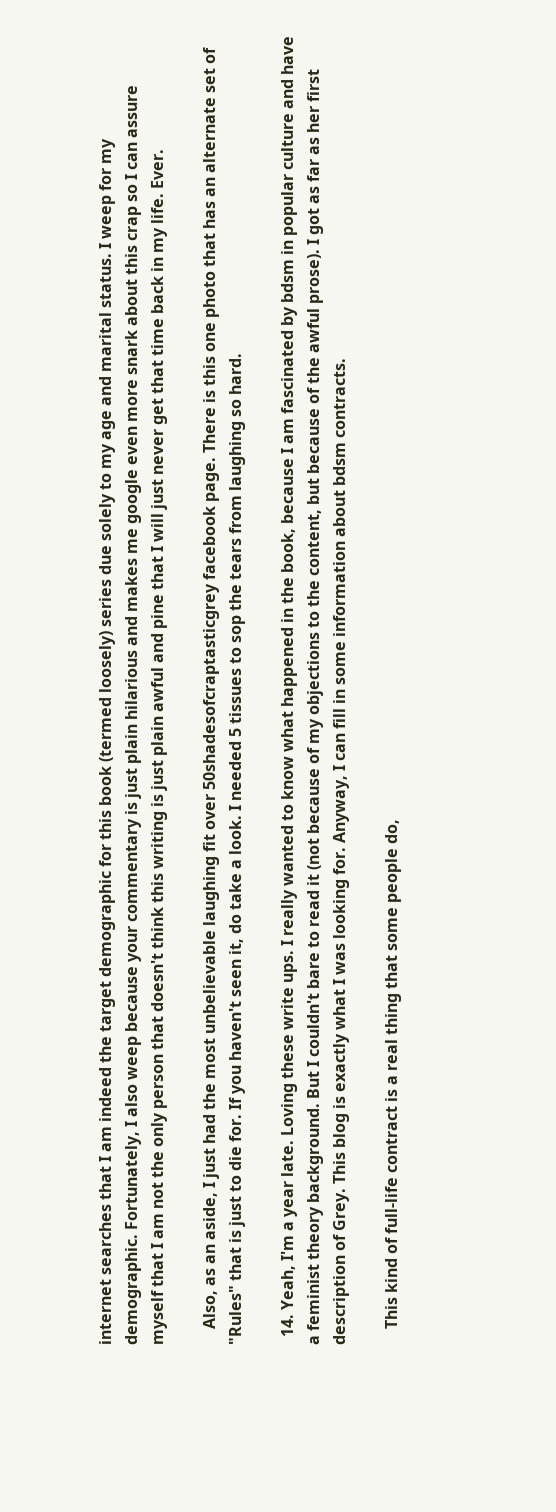internet searches that I am indeed the target demographic for this book (termed loosely) series due solely to my age and marital status. I weep for my demographic. Fortunately, I also weep because your commentary is just plain hilarious and makes me google even more snark about this crap so I can assure myself that I am not the only person that doesn't think this writing is just plain awful and pine that I will just never get that time back in my life. Ever.

    Also, as an aside, I just had the most unbelievable laughing fit over 50shadesofcraptasticgrey facebook page. There is this one photo that has an alternate set of "Rules" that is just to die for. If you haven't seen it, do take a look. I needed 5 tissues to sop the tears from laughing so hard.

  14. Yeah, I'm a year late. Loving these write ups. I really wanted to know what happened in the book, because I am fascinated by bdsm in popular culture and have a feminist theory background. But I couldn't bare to read it (not because of my objections to the content, but because of the awful prose). I got as far as her first description of Grey. This blog is exactly what I was looking for. Anyway, I can fill in some information about bdsm contracts.

    This kind of full-life contract is a real thing that some people do,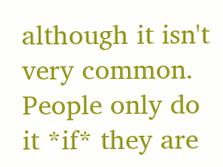although it isn't very common. People only do it *if* they are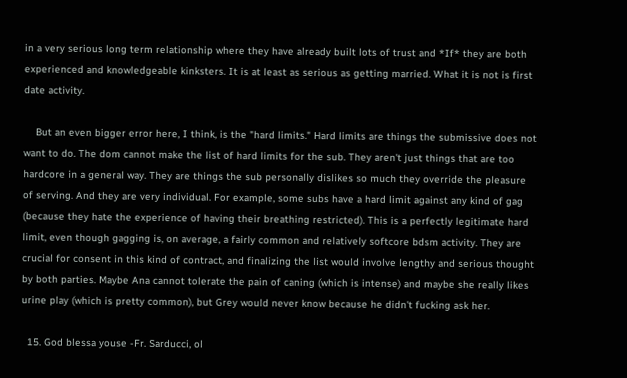in a very serious long term relationship where they have already built lots of trust and *If* they are both experienced and knowledgeable kinksters. It is at least as serious as getting married. What it is not is first date activity.

    But an even bigger error here, I think, is the "hard limits." Hard limits are things the submissive does not want to do. The dom cannot make the list of hard limits for the sub. They aren't just things that are too hardcore in a general way. They are things the sub personally dislikes so much they override the pleasure of serving. And they are very individual. For example, some subs have a hard limit against any kind of gag (because they hate the experience of having their breathing restricted). This is a perfectly legitimate hard limit, even though gagging is, on average, a fairly common and relatively softcore bdsm activity. They are crucial for consent in this kind of contract, and finalizing the list would involve lengthy and serious thought by both parties. Maybe Ana cannot tolerate the pain of caning (which is intense) and maybe she really likes urine play (which is pretty common), but Grey would never know because he didn't fucking ask her.

  15. God blessa youse -Fr. Sarducci, ol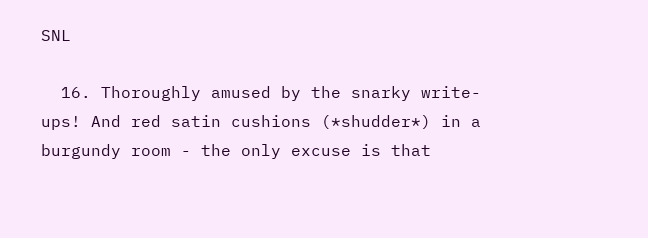SNL

  16. Thoroughly amused by the snarky write-ups! And red satin cushions (*shudder*) in a burgundy room - the only excuse is that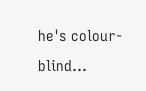he's colour-blind...